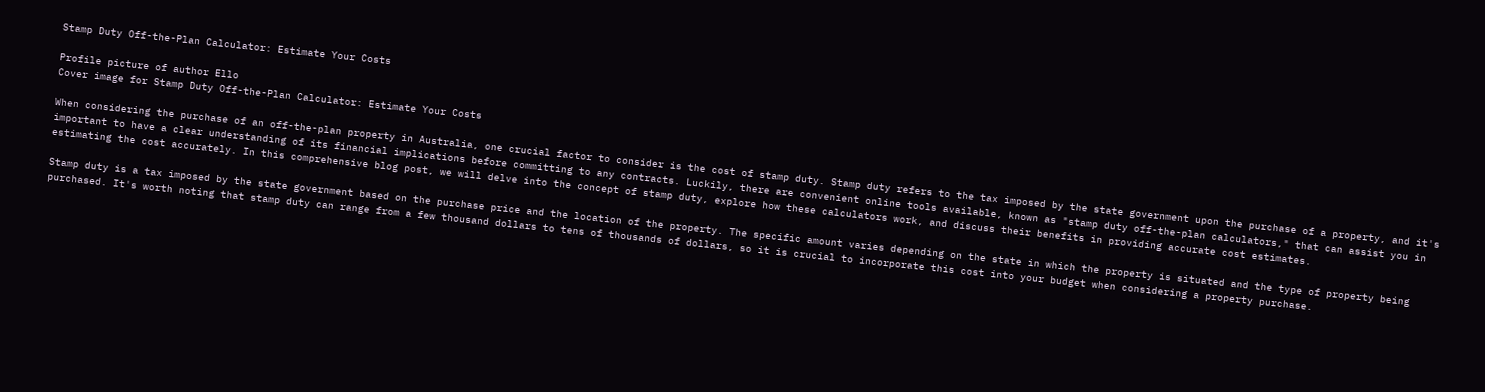Stamp Duty Off-the-Plan Calculator: Estimate Your Costs

Profile picture of author Ello
Cover image for Stamp Duty Off-the-Plan Calculator: Estimate Your Costs

When considering the purchase of an off-the-plan property in Australia, one crucial factor to consider is the cost of stamp duty. Stamp duty refers to the tax imposed by the state government upon the purchase of a property, and it's important to have a clear understanding of its financial implications before committing to any contracts. Luckily, there are convenient online tools available, known as "stamp duty off-the-plan calculators," that can assist you in estimating the cost accurately. In this comprehensive blog post, we will delve into the concept of stamp duty, explore how these calculators work, and discuss their benefits in providing accurate cost estimates.

Stamp duty is a tax imposed by the state government based on the purchase price and the location of the property. The specific amount varies depending on the state in which the property is situated and the type of property being purchased. It's worth noting that stamp duty can range from a few thousand dollars to tens of thousands of dollars, so it is crucial to incorporate this cost into your budget when considering a property purchase.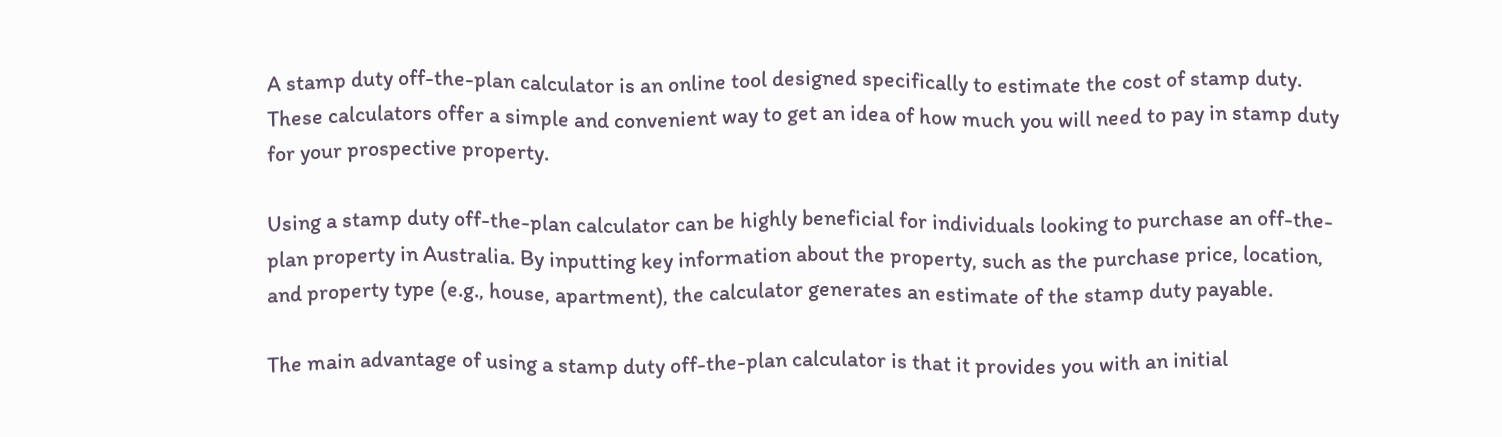A stamp duty off-the-plan calculator is an online tool designed specifically to estimate the cost of stamp duty. These calculators offer a simple and convenient way to get an idea of how much you will need to pay in stamp duty for your prospective property.

Using a stamp duty off-the-plan calculator can be highly beneficial for individuals looking to purchase an off-the-plan property in Australia. By inputting key information about the property, such as the purchase price, location, and property type (e.g., house, apartment), the calculator generates an estimate of the stamp duty payable.

The main advantage of using a stamp duty off-the-plan calculator is that it provides you with an initial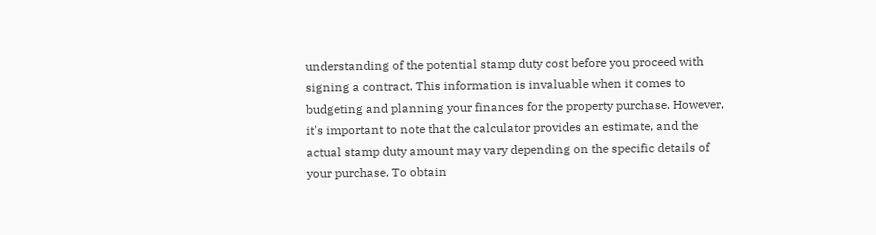understanding of the potential stamp duty cost before you proceed with signing a contract. This information is invaluable when it comes to budgeting and planning your finances for the property purchase. However, it's important to note that the calculator provides an estimate, and the actual stamp duty amount may vary depending on the specific details of your purchase. To obtain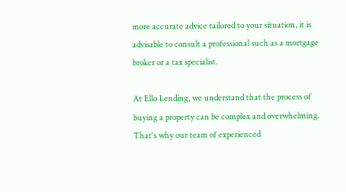more accurate advice tailored to your situation, it is advisable to consult a professional such as a mortgage broker or a tax specialist.

At Ello Lending, we understand that the process of buying a property can be complex and overwhelming. That's why our team of experienced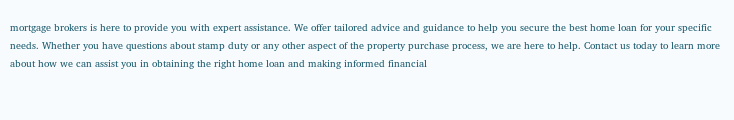mortgage brokers is here to provide you with expert assistance. We offer tailored advice and guidance to help you secure the best home loan for your specific needs. Whether you have questions about stamp duty or any other aspect of the property purchase process, we are here to help. Contact us today to learn more about how we can assist you in obtaining the right home loan and making informed financial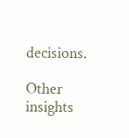decisions.

Other insights